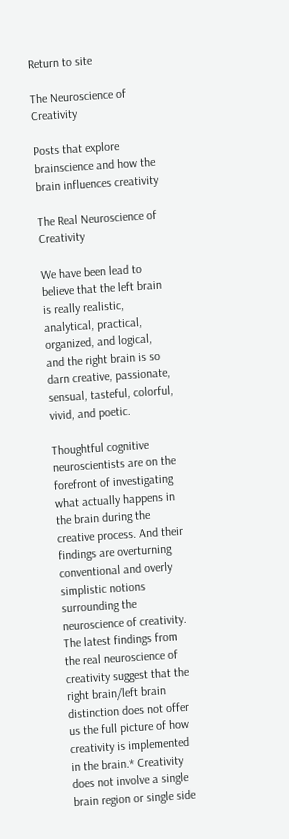Return to site

The Neuroscience of Creativity

Posts that explore brainscience and how the brain influences creativity

The Real Neuroscience of Creativity

We have been lead to believe that the left brain is really realistic, analytical, practical, organized, and logical, and the right brain is so darn creative, passionate, sensual, tasteful, colorful, vivid, and poetic.

Thoughtful cognitive neuroscientists are on the forefront of investigating what actually happens in the brain during the creative process. And their findings are overturning conventional and overly simplistic notions surrounding the neuroscience of creativity. The latest findings from the real neuroscience of creativity suggest that the right brain/left brain distinction does not offer us the full picture of how creativity is implemented in the brain.* Creativity does not involve a single brain region or single side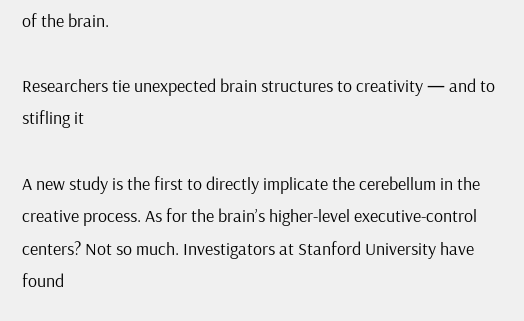of the brain.

Researchers tie unexpected brain structures to creativity — and to stifling it

A new study is the first to directly implicate the cerebellum in the creative process. As for the brain’s higher-level executive-control centers? Not so much. Investigators at Stanford University have found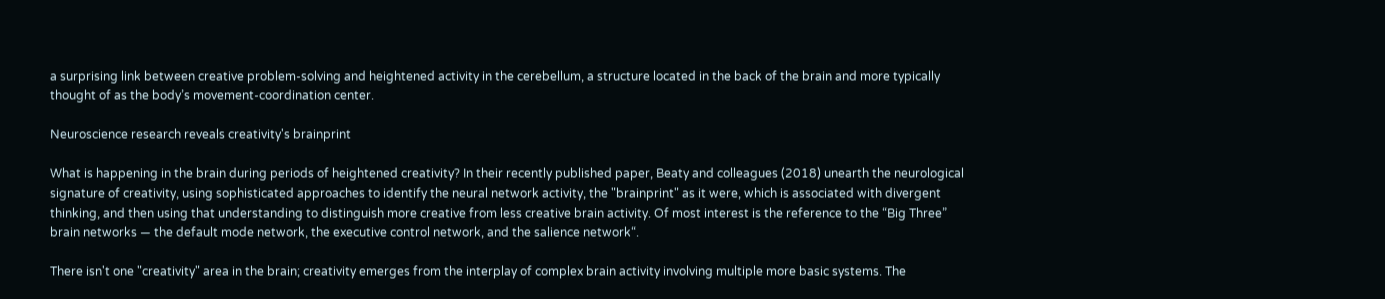a surprising link between creative problem-solving and heightened activity in the cerebellum, a structure located in the back of the brain and more typically thought of as the body’s movement-coordination center.

Neuroscience research reveals creativity's brainprint

What is happening in the brain during periods of heightened creativity? In their recently published paper, Beaty and colleagues (2018) unearth the neurological signature of creativity, using sophisticated approaches to identify the neural network activity, the "brainprint" as it were, which is associated with divergent thinking, and then using that understanding to distinguish more creative from less creative brain activity. Of most interest is the reference to the “Big Three” brain networks — the default mode network, the executive control network, and the salience network“.

There isn't one "creativity" area in the brain; creativity emerges from the interplay of complex brain activity involving multiple more basic systems. The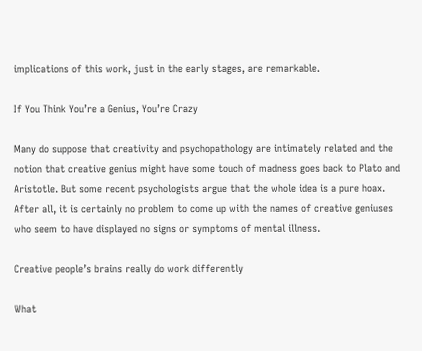implications of this work, just in the early stages, are remarkable.

If You Think You’re a Genius, You’re Crazy

Many do suppose that creativity and psychopathology are intimately related and the notion that creative genius might have some touch of madness goes back to Plato and Aristotle. But some recent psychologists argue that the whole idea is a pure hoax. After all, it is certainly no problem to come up with the names of creative geniuses who seem to have displayed no signs or symptoms of mental illness.

Creative people’s brains really do work differently

What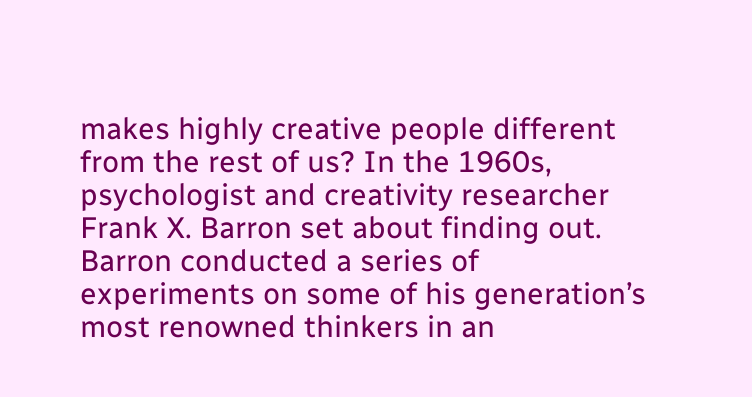makes highly creative people different from the rest of us? In the 1960s, psychologist and creativity researcher Frank X. Barron set about finding out. Barron conducted a series of experiments on some of his generation’s most renowned thinkers in an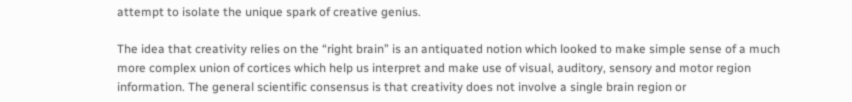attempt to isolate the unique spark of creative genius.

The idea that creativity relies on the “right brain” is an antiquated notion which looked to make simple sense of a much more complex union of cortices which help us interpret and make use of visual, auditory, sensory and motor region information. The general scientific consensus is that creativity does not involve a single brain region or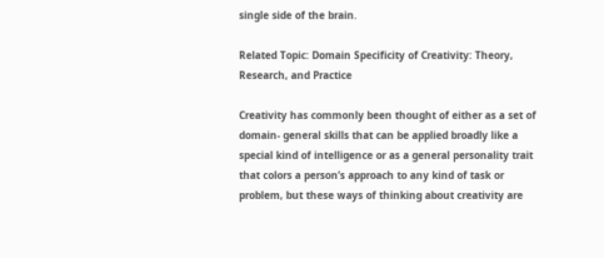single side of the brain.

Related Topic: Domain Specificity of Creativity: Theory, Research, and Practice

Creativity has commonly been thought of either as a set of domain- general skills that can be applied broadly like a special kind of intelligence or as a general personality trait that colors a person’s approach to any kind of task or problem, but these ways of thinking about creativity are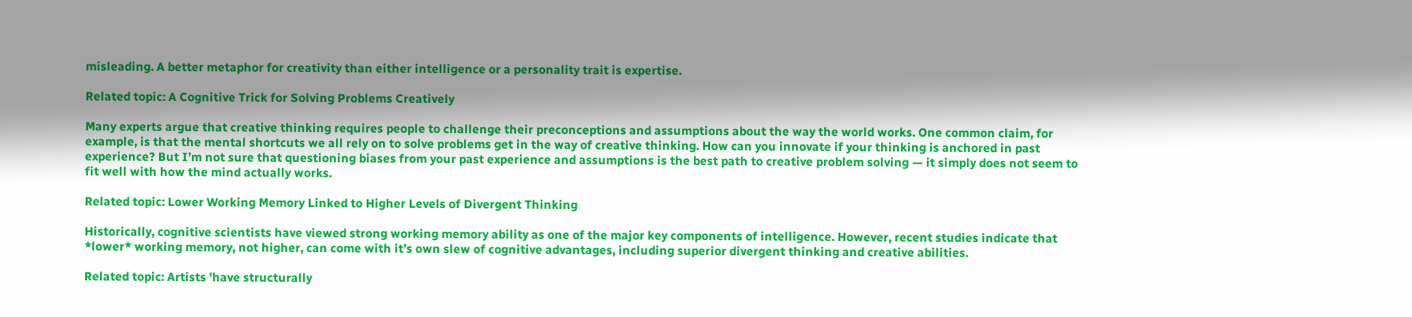misleading. A better metaphor for creativity than either intelligence or a personality trait is expertise.

Related topic: A Cognitive Trick for Solving Problems Creatively

Many experts argue that creative thinking requires people to challenge their preconceptions and assumptions about the way the world works. One common claim, for example, is that the mental shortcuts we all rely on to solve problems get in the way of creative thinking. How can you innovate if your thinking is anchored in past experience? But I’m not sure that questioning biases from your past experience and assumptions is the best path to creative problem solving — it simply does not seem to fit well with how the mind actually works.

Related topic: Lower Working Memory Linked to Higher Levels of Divergent Thinking

Historically, cognitive scientists have viewed strong working memory ability as one of the major key components of intelligence. However, recent studies indicate that *lower* working memory, not higher, can come with it’s own slew of cognitive advantages, including superior divergent thinking and creative abilities.

Related topic: Artists 'have structurally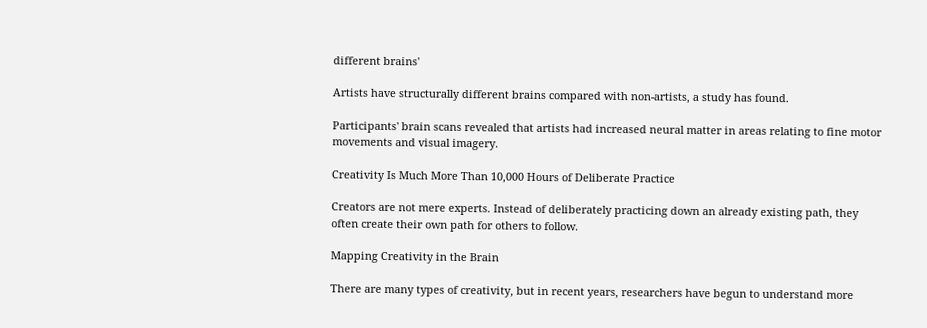different brains'

Artists have structurally different brains compared with non-artists, a study has found.

Participants' brain scans revealed that artists had increased neural matter in areas relating to fine motor movements and visual imagery.

Creativity Is Much More Than 10,000 Hours of Deliberate Practice

Creators are not mere experts. Instead of deliberately practicing down an already existing path, they often create their own path for others to follow.

Mapping Creativity in the Brain

There are many types of creativity, but in recent years, researchers have begun to understand more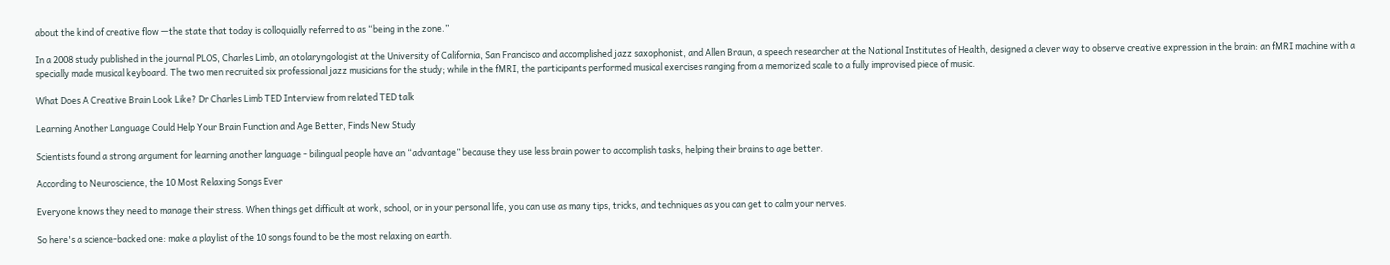about the kind of creative flow —the state that today is colloquially referred to as “being in the zone.”

In a 2008 study published in the journal PLOS, Charles Limb, an otolaryngologist at the University of California, San Francisco and accomplished jazz saxophonist, and Allen Braun, a speech researcher at the National Institutes of Health, designed a clever way to observe creative expression in the brain: an fMRI machine with a specially made musical keyboard. The two men recruited six professional jazz musicians for the study; while in the fMRI, the participants performed musical exercises ranging from a memorized scale to a fully improvised piece of music.

What Does A Creative Brain Look Like? Dr Charles Limb TED Interview from related TED talk

Learning Another Language Could Help Your Brain Function and Age Better, Finds New Study

Scientists found a strong argument for learning another language - bilingual people have an “advantage” because they use less brain power to accomplish tasks, helping their brains to age better.

According to Neuroscience, the 10 Most Relaxing Songs Ever

Everyone knows they need to manage their stress. When things get difficult at work, school, or in your personal life, you can use as many tips, tricks, and techniques as you can get to calm your nerves.

So here's a science-backed one: make a playlist of the 10 songs found to be the most relaxing on earth.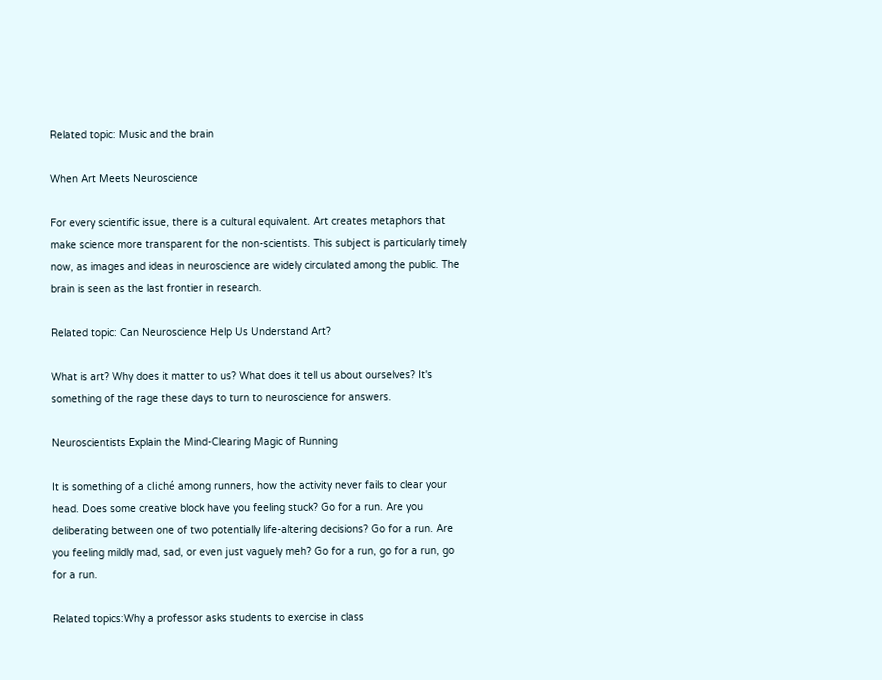Related topic: Music and the brain

When Art Meets Neuroscience

For every scientific issue, there is a cultural equivalent. Art creates metaphors that make science more transparent for the non-scientists. This subject is particularly timely now, as images and ideas in neuroscience are widely circulated among the public. The brain is seen as the last frontier in research.

Related topic: Can Neuroscience Help Us Understand Art?

What is art? Why does it matter to us? What does it tell us about ourselves? It's something of the rage these days to turn to neuroscience for answers.

Neuroscientists Explain the Mind-Clearing Magic of Running

It is something of a cliché among runners, how the activity never fails to clear your head. Does some creative block have you feeling stuck? Go for a run. Are you deliberating between one of two potentially life-altering decisions? Go for a run. Are you feeling mildly mad, sad, or even just vaguely meh? Go for a run, go for a run, go for a run.

Related topics:Why a professor asks students to exercise in class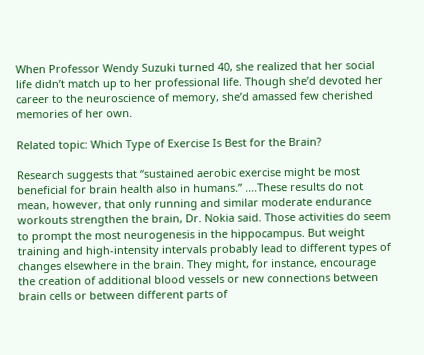When Professor Wendy Suzuki turned 40, she realized that her social life didn’t match up to her professional life. Though she’d devoted her career to the neuroscience of memory, she’d amassed few cherished memories of her own.

Related topic: Which Type of Exercise Is Best for the Brain?

Research suggests that “sustained aerobic exercise might be most beneficial for brain health also in humans.” ....These results do not mean, however, that only running and similar moderate endurance workouts strengthen the brain, Dr. Nokia said. Those activities do seem to prompt the most neurogenesis in the hippocampus. But weight training and high-intensity intervals probably lead to different types of changes elsewhere in the brain. They might, for instance, encourage the creation of additional blood vessels or new connections between brain cells or between different parts of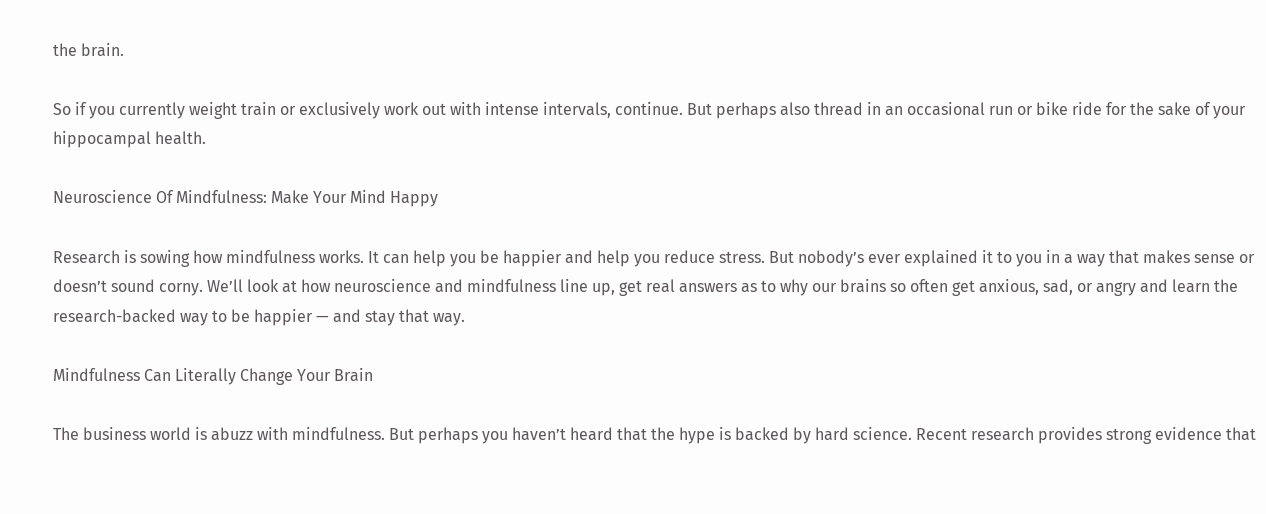the brain.

So if you currently weight train or exclusively work out with intense intervals, continue. But perhaps also thread in an occasional run or bike ride for the sake of your hippocampal health.

Neuroscience Of Mindfulness: Make Your Mind Happy

Research is sowing how mindfulness works. It can help you be happier and help you reduce stress. But nobody’s ever explained it to you in a way that makes sense or doesn’t sound corny. We’ll look at how neuroscience and mindfulness line up, get real answers as to why our brains so often get anxious, sad, or angry and learn the research-backed way to be happier — and stay that way.

Mindfulness Can Literally Change Your Brain

The business world is abuzz with mindfulness. But perhaps you haven’t heard that the hype is backed by hard science. Recent research provides strong evidence that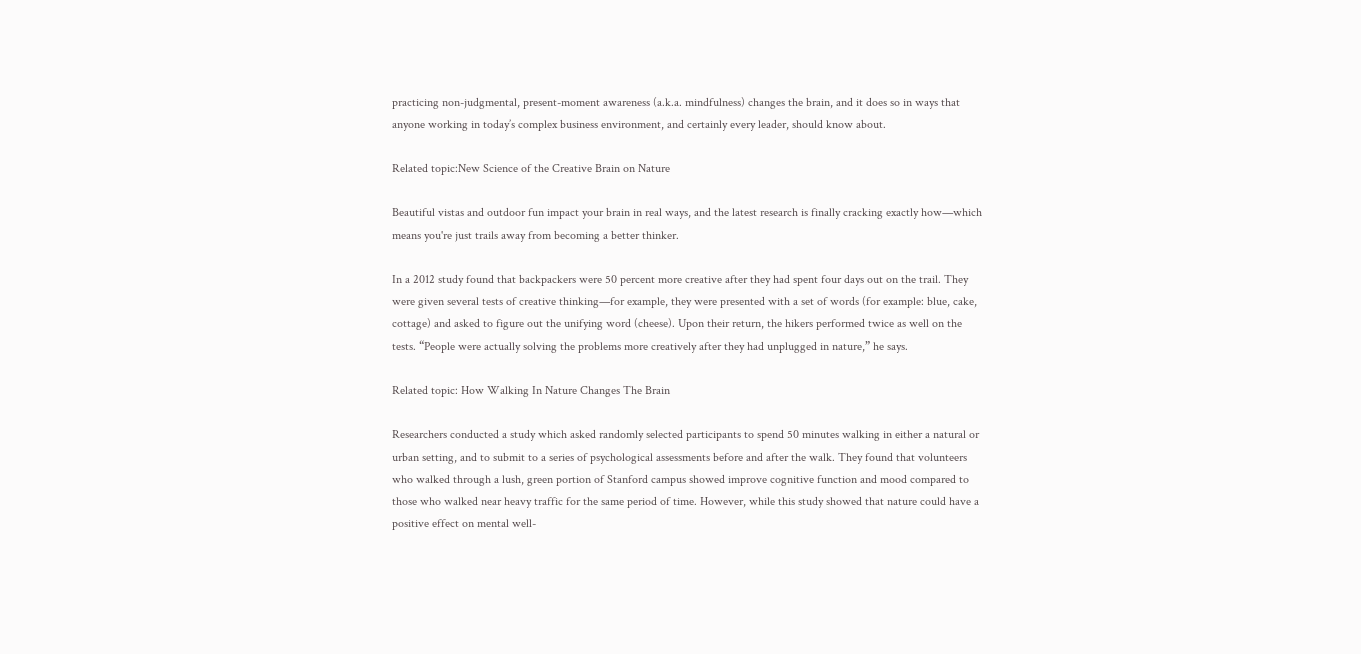practicing non-judgmental, present-moment awareness (a.k.a. mindfulness) changes the brain, and it does so in ways that anyone working in today’s complex business environment, and certainly every leader, should know about.

Related topic:New Science of the Creative Brain on Nature

Beautiful vistas and outdoor fun impact your brain in real ways, and the latest research is finally cracking exactly how—which means you're just trails away from becoming a better thinker.

In a 2012 study found that backpackers were 50 percent more creative after they had spent four days out on the trail. They were given several tests of creative thinking—for example, they were presented with a set of words (for example: blue, cake, cottage) and asked to figure out the unifying word (cheese). Upon their return, the hikers performed twice as well on the tests. “People were actually solving the problems more creatively after they had unplugged in nature,” he says.

Related topic: How Walking In Nature Changes The Brain

Researchers conducted a study which asked randomly selected participants to spend 50 minutes walking in either a natural or urban setting, and to submit to a series of psychological assessments before and after the walk. They found that volunteers who walked through a lush, green portion of Stanford campus showed improve cognitive function and mood compared to those who walked near heavy traffic for the same period of time. However, while this study showed that nature could have a positive effect on mental well-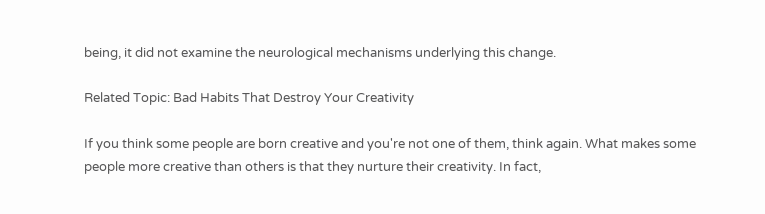being, it did not examine the neurological mechanisms underlying this change.

Related Topic: Bad Habits That Destroy Your Creativity

If you think some people are born creative and you're not one of them, think again. What makes some people more creative than others is that they nurture their creativity. In fact,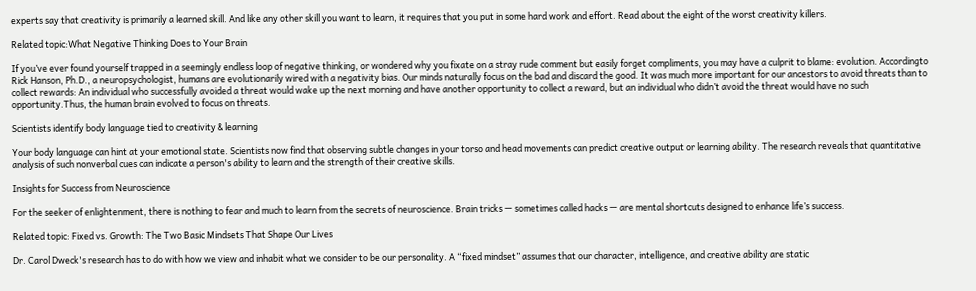experts say that creativity is primarily a learned skill. And like any other skill you want to learn, it requires that you put in some hard work and effort. Read about the eight of the worst creativity killers.

Related topic:What Negative Thinking Does to Your Brain

If you’ve ever found yourself trapped in a seemingly endless loop of negative thinking, or wondered why you fixate on a stray rude comment but easily forget compliments, you may have a culprit to blame: evolution. Accordingto Rick Hanson, Ph.D., a neuropsychologist, humans are evolutionarily wired with a negativity bias. Our minds naturally focus on the bad and discard the good. It was much more important for our ancestors to avoid threats than to collect rewards: An individual who successfully avoided a threat would wake up the next morning and have another opportunity to collect a reward, but an individual who didn’t avoid the threat would have no such opportunity.Thus, the human brain evolved to focus on threats.

Scientists identify body language tied to creativity & learning

Your body language can hint at your emotional state. Scientists now find that observing subtle changes in your torso and head movements can predict creative output or learning ability. The research reveals that quantitative analysis of such nonverbal cues can indicate a person's ability to learn and the strength of their creative skills.

Insights for Success from Neuroscience

For the seeker of enlightenment, there is nothing to fear and much to learn from the secrets of neuroscience. Brain tricks — sometimes called hacks — are mental shortcuts designed to enhance life’s success.

Related topic: Fixed vs. Growth: The Two Basic Mindsets That Shape Our Lives

Dr. Carol Dweck's research has to do with how we view and inhabit what we consider to be our personality. A “fixed mindset” assumes that our character, intelligence, and creative ability are static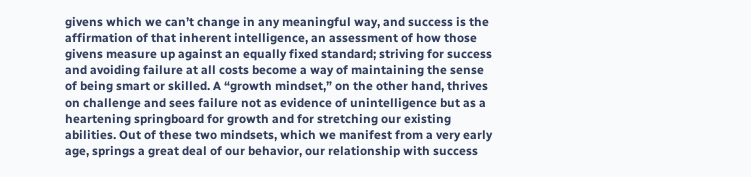givens which we can’t change in any meaningful way, and success is the affirmation of that inherent intelligence, an assessment of how those givens measure up against an equally fixed standard; striving for success and avoiding failure at all costs become a way of maintaining the sense of being smart or skilled. A “growth mindset,” on the other hand, thrives on challenge and sees failure not as evidence of unintelligence but as a heartening springboard for growth and for stretching our existing abilities. Out of these two mindsets, which we manifest from a very early age, springs a great deal of our behavior, our relationship with success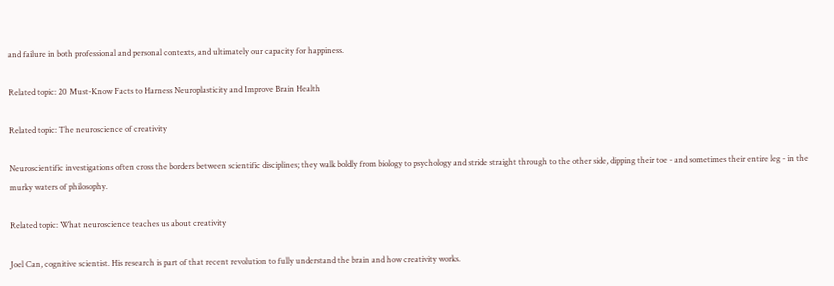and failure in both professional and personal contexts, and ultimately our capacity for happiness.

Related topic: 20 Must-Know Facts to Harness Neuroplasticity and Improve Brain Health

Related topic: The neuroscience of creativity

Neuroscientific investigations often cross the borders between scientific disciplines; they walk boldly from biology to psychology and stride straight through to the other side, dipping their toe - and sometimes their entire leg - in the murky waters of philosophy.

Related topic: What neuroscience teaches us about creativity

Joel Can, cognitive scientist. His research is part of that recent revolution to fully understand the brain and how creativity works.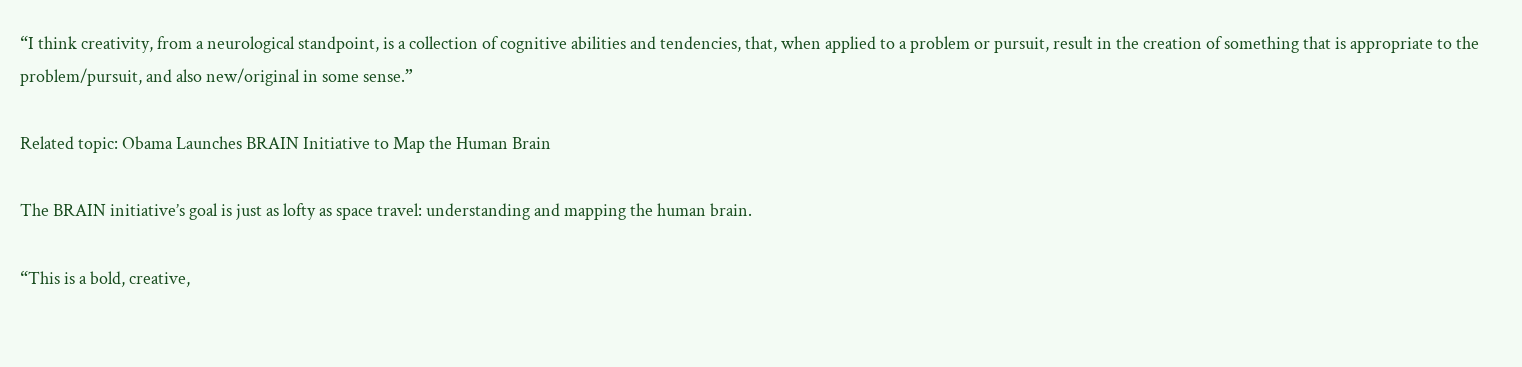“I think creativity, from a neurological standpoint, is a collection of cognitive abilities and tendencies, that, when applied to a problem or pursuit, result in the creation of something that is appropriate to the problem/pursuit, and also new/original in some sense.”

Related topic: Obama Launches BRAIN Initiative to Map the Human Brain

The BRAIN initiative’s goal is just as lofty as space travel: understanding and mapping the human brain.

“This is a bold, creative,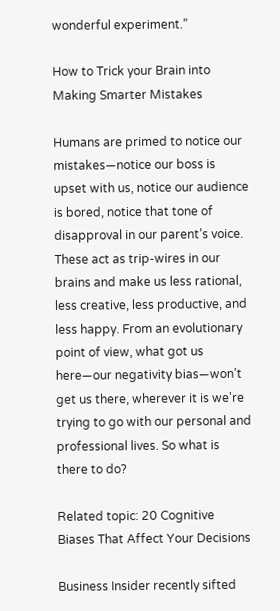wonderful experiment.”

How to Trick your Brain into Making Smarter Mistakes

Humans are primed to notice our mistakes—notice our boss is upset with us, notice our audience is bored, notice that tone of disapproval in our parent’s voice. These act as trip-wires in our brains and make us less rational, less creative, less productive, and less happy. From an evolutionary point of view, what got us here—our negativity bias—won’t get us there, wherever it is we're trying to go with our personal and professional lives. So what is there to do?

Related topic: 20 Cognitive Biases That Affect Your Decisions

Business Insider recently sifted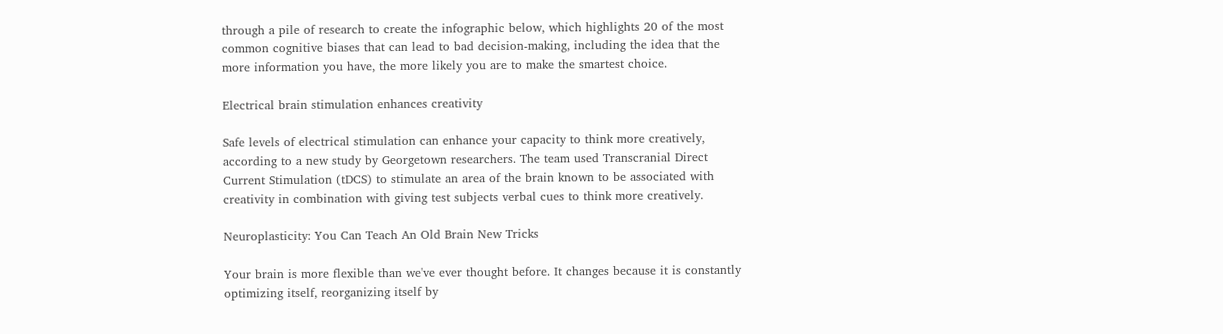through a pile of research to create the infographic below, which highlights 20 of the most common cognitive biases that can lead to bad decision-making, including the idea that the more information you have, the more likely you are to make the smartest choice.

Electrical brain stimulation enhances creativity

Safe levels of electrical stimulation can enhance your capacity to think more creatively, according to a new study by Georgetown researchers. The team used Transcranial Direct Current Stimulation (tDCS) to stimulate an area of the brain known to be associated with creativity in combination with giving test subjects verbal cues to think more creatively.

Neuroplasticity: You Can Teach An Old Brain New Tricks

Your brain is more flexible than we've ever thought before. It changes because it is constantly optimizing itself, reorganizing itself by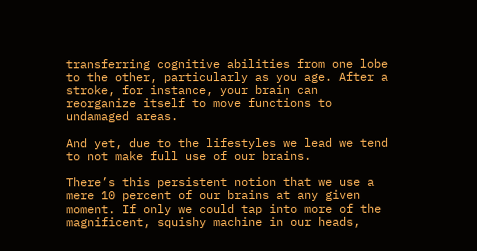transferring cognitive abilities from one lobe to the other, particularly as you age. After a stroke, for instance, your brain can reorganize itself to move functions to undamaged areas.

And yet, due to the lifestyles we lead we tend to not make full use of our brains.

There’s this persistent notion that we use a mere 10 percent of our brains at any given moment. If only we could tap into more of the magnificent, squishy machine in our heads,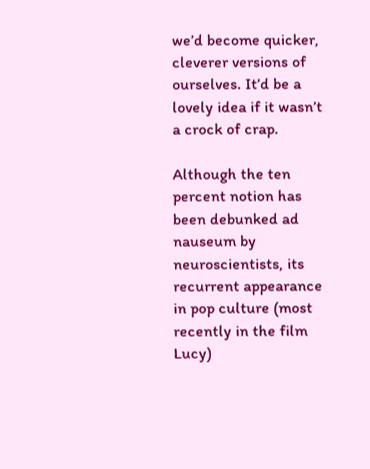we’d become quicker, cleverer versions of ourselves. It’d be a lovely idea if it wasn’t a crock of crap.

Although the ten percent notion has been debunked ad nauseum by neuroscientists, its recurrent appearance in pop culture (most recently in the film Lucy)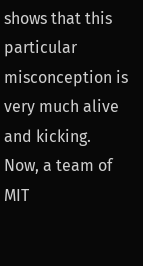shows that this particular misconception is very much alive and kicking. Now, a team of MIT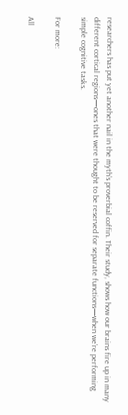researchers has put yet another nail in the myth’s proverbial coffin. Their study, shows how our brains fire up in many different cortical regions—ones that were thought to be reserved for separate functions—when we’re performing simple cognitive tasks.

For more:

All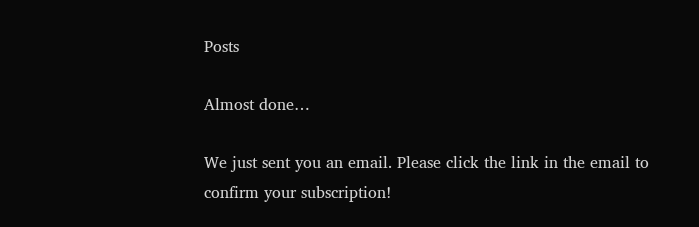Posts

Almost done…

We just sent you an email. Please click the link in the email to confirm your subscription!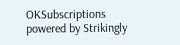OKSubscriptions powered by Strikingly